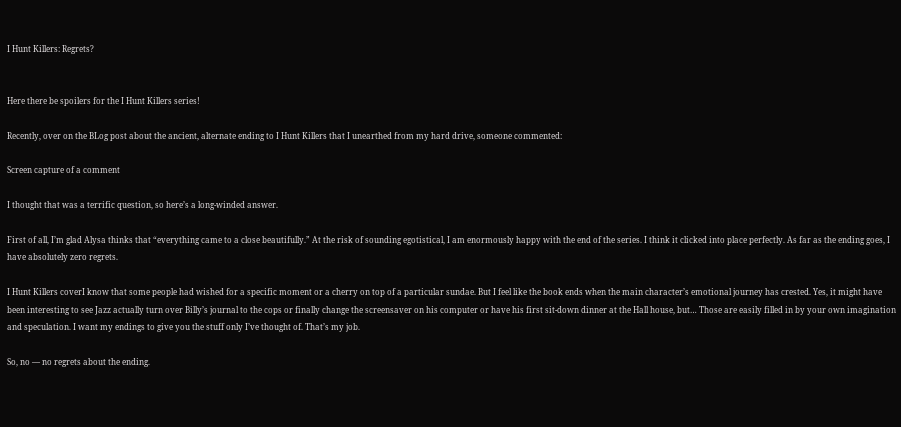I Hunt Killers: Regrets?


Here there be spoilers for the I Hunt Killers series!

Recently, over on the BLog post about the ancient, alternate ending to I Hunt Killers that I unearthed from my hard drive, someone commented:

Screen capture of a comment

I thought that was a terrific question, so here’s a long-winded answer.

First of all, I’m glad Alysa thinks that “everything came to a close beautifully.” At the risk of sounding egotistical, I am enormously happy with the end of the series. I think it clicked into place perfectly. As far as the ending goes, I have absolutely zero regrets.

I Hunt Killers coverI know that some people had wished for a specific moment or a cherry on top of a particular sundae. But I feel like the book ends when the main character’s emotional journey has crested. Yes, it might have been interesting to see Jazz actually turn over Billy’s journal to the cops or finally change the screensaver on his computer or have his first sit-down dinner at the Hall house, but… Those are easily filled in by your own imagination and speculation. I want my endings to give you the stuff only I’ve thought of. That’s my job.

So, no — no regrets about the ending.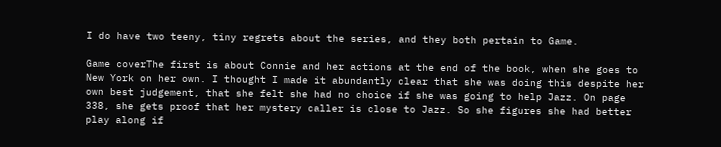I do have two teeny, tiny regrets about the series, and they both pertain to Game.

Game coverThe first is about Connie and her actions at the end of the book, when she goes to New York on her own. I thought I made it abundantly clear that she was doing this despite her own best judgement, that she felt she had no choice if she was going to help Jazz. On page 338, she gets proof that her mystery caller is close to Jazz. So she figures she had better play along if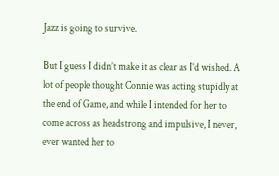Jazz is going to survive.

But I guess I didn’t make it as clear as I’d wished. A lot of people thought Connie was acting stupidly at the end of Game, and while I intended for her to come across as headstrong and impulsive, I never, ever wanted her to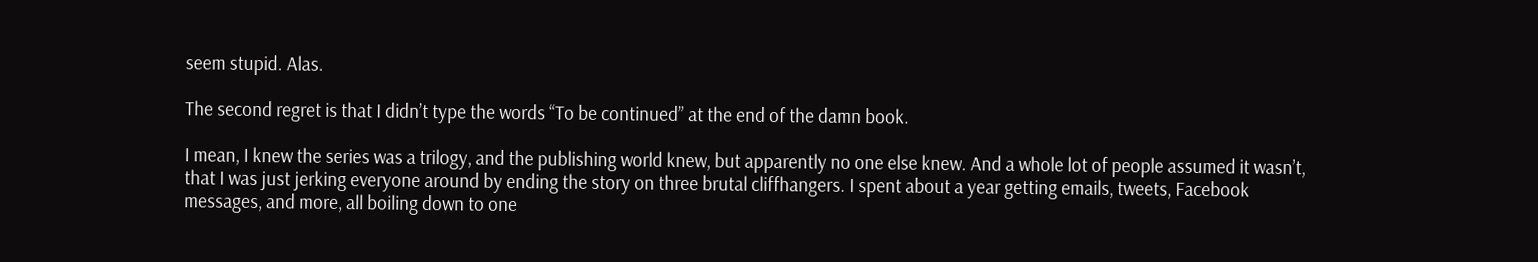seem stupid. Alas.

The second regret is that I didn’t type the words “To be continued” at the end of the damn book.

I mean, I knew the series was a trilogy, and the publishing world knew, but apparently no one else knew. And a whole lot of people assumed it wasn’t, that I was just jerking everyone around by ending the story on three brutal cliffhangers. I spent about a year getting emails, tweets, Facebook messages, and more, all boiling down to one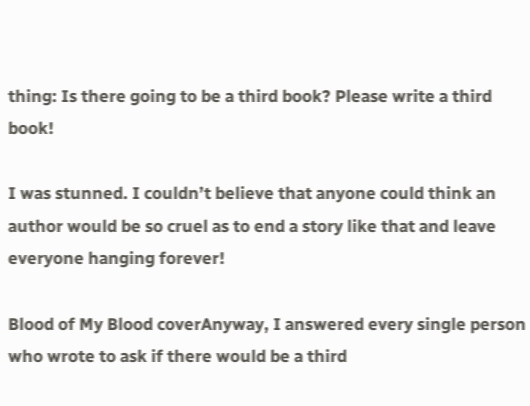thing: Is there going to be a third book? Please write a third book!

I was stunned. I couldn’t believe that anyone could think an author would be so cruel as to end a story like that and leave everyone hanging forever!

Blood of My Blood coverAnyway, I answered every single person who wrote to ask if there would be a third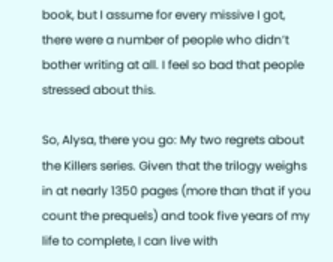book, but I assume for every missive I got, there were a number of people who didn’t bother writing at all. I feel so bad that people stressed about this.

So, Alysa, there you go: My two regrets about the Killers series. Given that the trilogy weighs in at nearly 1350 pages (more than that if you count the prequels) and took five years of my life to complete, I can live with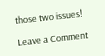those two issues!

Leave a Comment